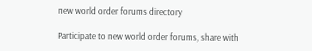new world order forums directory

Participate to new world order forums, share with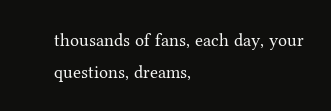thousands of fans, each day, your questions, dreams,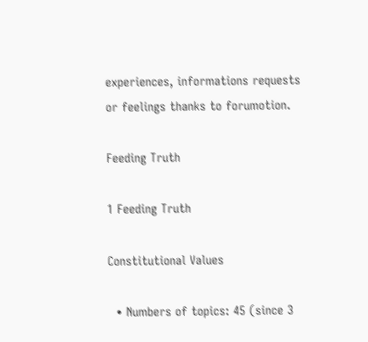experiences, informations requests or feelings thanks to forumotion.

Feeding Truth

1 Feeding Truth

Constitutional Values

  • Numbers of topics: 45 (since 3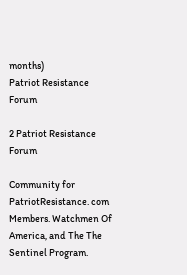months)
Patriot Resistance Forum

2 Patriot Resistance Forum

Community for PatriotResistance. com Members. Watchmen Of America, and The The Sentinel Program.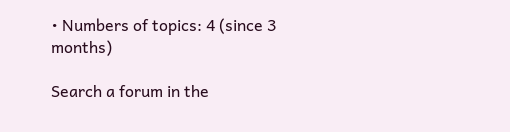• Numbers of topics: 4 (since 3 months)

Search a forum in the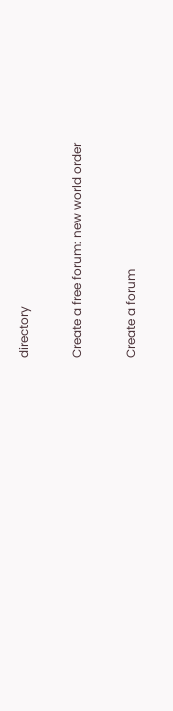directory

Create a free forum: new world order

Create a forum